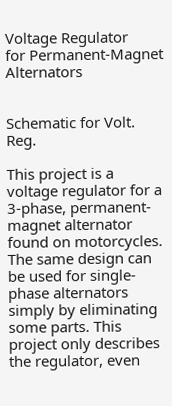Voltage Regulator
for Permanent-Magnet Alternators


Schematic for Volt. Reg.

This project is a voltage regulator for a 3-phase, permanent-magnet alternator found on motorcycles. The same design can be used for single-phase alternators simply by eliminating some parts. This project only describes the regulator, even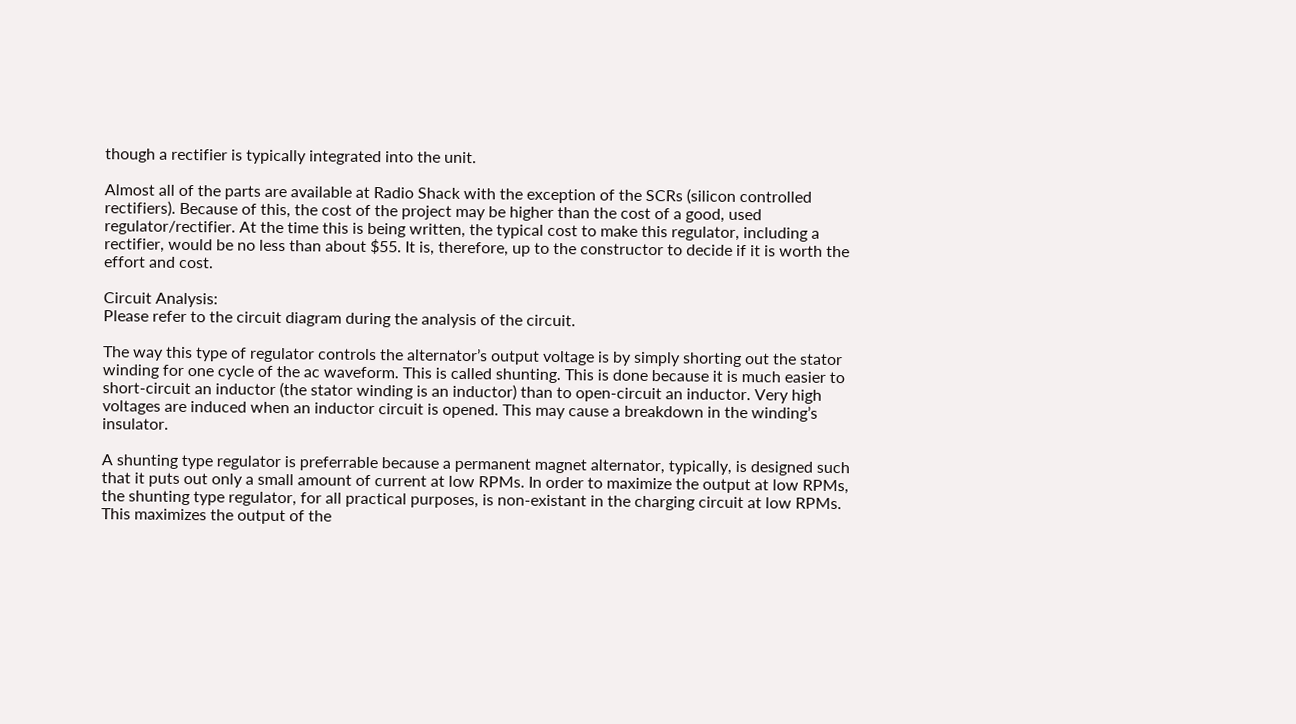though a rectifier is typically integrated into the unit.

Almost all of the parts are available at Radio Shack with the exception of the SCRs (silicon controlled rectifiers). Because of this, the cost of the project may be higher than the cost of a good, used regulator/rectifier. At the time this is being written, the typical cost to make this regulator, including a rectifier, would be no less than about $55. It is, therefore, up to the constructor to decide if it is worth the effort and cost.

Circuit Analysis:
Please refer to the circuit diagram during the analysis of the circuit.

The way this type of regulator controls the alternator’s output voltage is by simply shorting out the stator winding for one cycle of the ac waveform. This is called shunting. This is done because it is much easier to short-circuit an inductor (the stator winding is an inductor) than to open-circuit an inductor. Very high voltages are induced when an inductor circuit is opened. This may cause a breakdown in the winding’s insulator.

A shunting type regulator is preferrable because a permanent magnet alternator, typically, is designed such that it puts out only a small amount of current at low RPMs. In order to maximize the output at low RPMs, the shunting type regulator, for all practical purposes, is non-existant in the charging circuit at low RPMs. This maximizes the output of the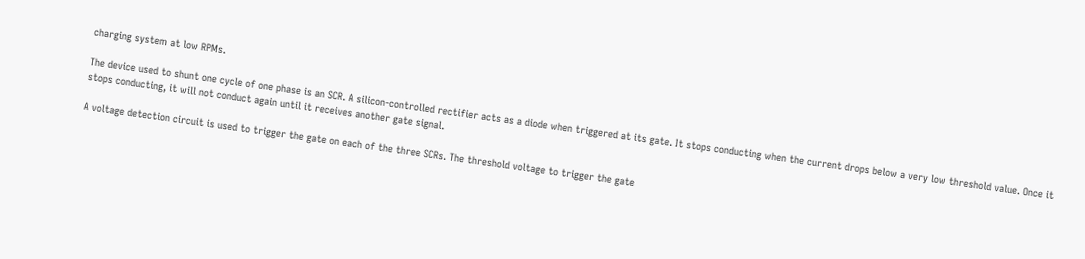charging system at low RPMs.

The device used to shunt one cycle of one phase is an SCR. A silicon-controlled rectifier acts as a diode when triggered at its gate. It stops conducting when the current drops below a very low threshold value. Once it stops conducting, it will not conduct again until it receives another gate signal.

A voltage detection circuit is used to trigger the gate on each of the three SCRs. The threshold voltage to trigger the gate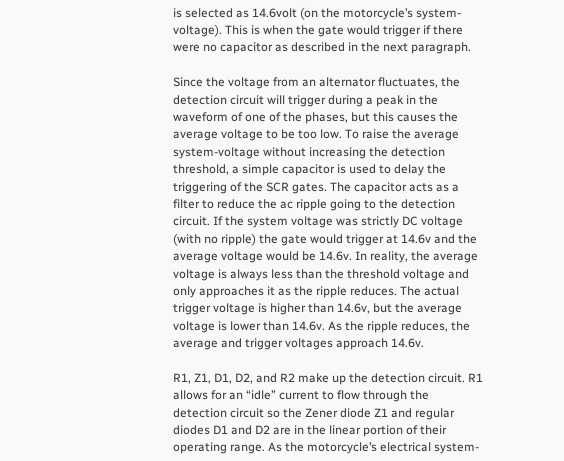is selected as 14.6volt (on the motorcycle’s system-voltage). This is when the gate would trigger if there were no capacitor as described in the next paragraph.

Since the voltage from an alternator fluctuates, the detection circuit will trigger during a peak in the waveform of one of the phases, but this causes the average voltage to be too low. To raise the average system-voltage without increasing the detection threshold, a simple capacitor is used to delay the triggering of the SCR gates. The capacitor acts as a filter to reduce the ac ripple going to the detection circuit. If the system voltage was strictly DC voltage (with no ripple) the gate would trigger at 14.6v and the average voltage would be 14.6v. In reality, the average voltage is always less than the threshold voltage and only approaches it as the ripple reduces. The actual trigger voltage is higher than 14.6v, but the average voltage is lower than 14.6v. As the ripple reduces, the average and trigger voltages approach 14.6v.

R1, Z1, D1, D2, and R2 make up the detection circuit. R1 allows for an “idle” current to flow through the detection circuit so the Zener diode Z1 and regular diodes D1 and D2 are in the linear portion of their operating range. As the motorcycle’s electrical system-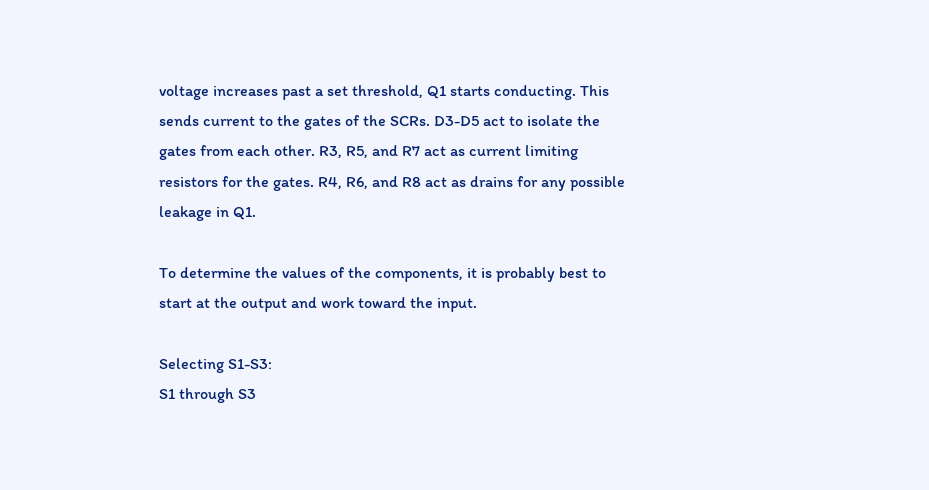voltage increases past a set threshold, Q1 starts conducting. This sends current to the gates of the SCRs. D3-D5 act to isolate the gates from each other. R3, R5, and R7 act as current limiting resistors for the gates. R4, R6, and R8 act as drains for any possible leakage in Q1.

To determine the values of the components, it is probably best to start at the output and work toward the input.

Selecting S1-S3:
S1 through S3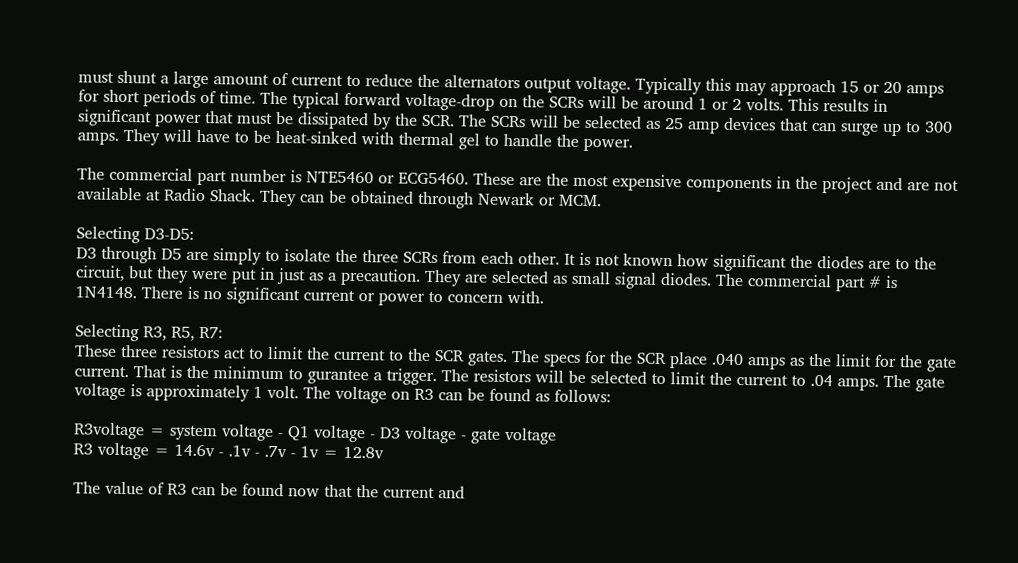must shunt a large amount of current to reduce the alternators output voltage. Typically this may approach 15 or 20 amps for short periods of time. The typical forward voltage-drop on the SCRs will be around 1 or 2 volts. This results in significant power that must be dissipated by the SCR. The SCRs will be selected as 25 amp devices that can surge up to 300 amps. They will have to be heat-sinked with thermal gel to handle the power.

The commercial part number is NTE5460 or ECG5460. These are the most expensive components in the project and are not available at Radio Shack. They can be obtained through Newark or MCM.

Selecting D3-D5:
D3 through D5 are simply to isolate the three SCRs from each other. It is not known how significant the diodes are to the circuit, but they were put in just as a precaution. They are selected as small signal diodes. The commercial part # is 1N4148. There is no significant current or power to concern with.

Selecting R3, R5, R7:
These three resistors act to limit the current to the SCR gates. The specs for the SCR place .040 amps as the limit for the gate current. That is the minimum to gurantee a trigger. The resistors will be selected to limit the current to .04 amps. The gate voltage is approximately 1 volt. The voltage on R3 can be found as follows:

R3voltage = system voltage - Q1 voltage - D3 voltage - gate voltage
R3 voltage = 14.6v - .1v - .7v - 1v = 12.8v

The value of R3 can be found now that the current and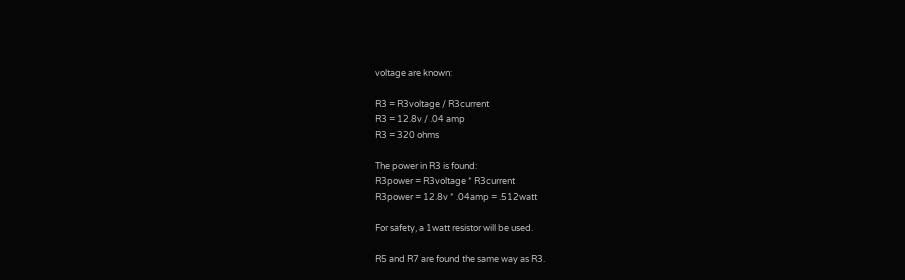voltage are known:

R3 = R3voltage / R3current
R3 = 12.8v / .04 amp
R3 = 320 ohms

The power in R3 is found:
R3power = R3voltage * R3current
R3power = 12.8v * .04amp = .512watt

For safety, a 1watt resistor will be used.

R5 and R7 are found the same way as R3.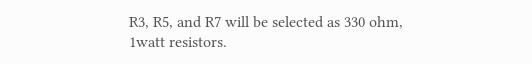R3, R5, and R7 will be selected as 330 ohm, 1watt resistors.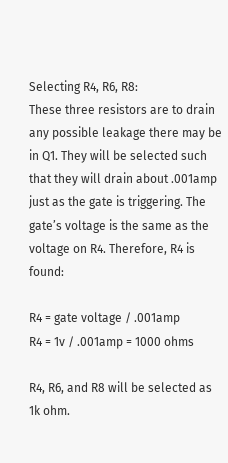Selecting R4, R6, R8:
These three resistors are to drain any possible leakage there may be in Q1. They will be selected such that they will drain about .001amp just as the gate is triggering. The gate’s voltage is the same as the voltage on R4. Therefore, R4 is found:

R4 = gate voltage / .001amp
R4 = 1v / .001amp = 1000 ohms

R4, R6, and R8 will be selected as 1k ohm.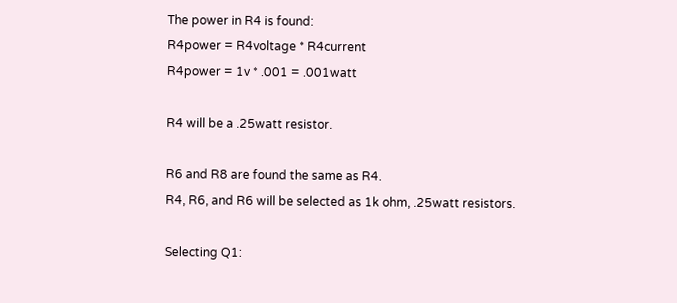The power in R4 is found:
R4power = R4voltage * R4current
R4power = 1v * .001 = .001watt

R4 will be a .25watt resistor.

R6 and R8 are found the same as R4.
R4, R6, and R6 will be selected as 1k ohm, .25watt resistors.

Selecting Q1: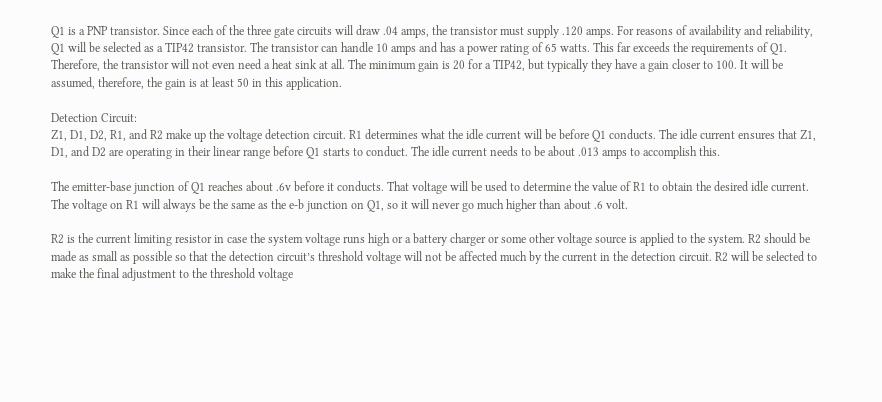Q1 is a PNP transistor. Since each of the three gate circuits will draw .04 amps, the transistor must supply .120 amps. For reasons of availability and reliability, Q1 will be selected as a TIP42 transistor. The transistor can handle 10 amps and has a power rating of 65 watts. This far exceeds the requirements of Q1. Therefore, the transistor will not even need a heat sink at all. The minimum gain is 20 for a TIP42, but typically they have a gain closer to 100. It will be assumed, therefore, the gain is at least 50 in this application.

Detection Circuit:
Z1, D1, D2, R1, and R2 make up the voltage detection circuit. R1 determines what the idle current will be before Q1 conducts. The idle current ensures that Z1, D1, and D2 are operating in their linear range before Q1 starts to conduct. The idle current needs to be about .013 amps to accomplish this.

The emitter-base junction of Q1 reaches about .6v before it conducts. That voltage will be used to determine the value of R1 to obtain the desired idle current. The voltage on R1 will always be the same as the e-b junction on Q1, so it will never go much higher than about .6 volt.

R2 is the current limiting resistor in case the system voltage runs high or a battery charger or some other voltage source is applied to the system. R2 should be made as small as possible so that the detection circuit’s threshold voltage will not be affected much by the current in the detection circuit. R2 will be selected to make the final adjustment to the threshold voltage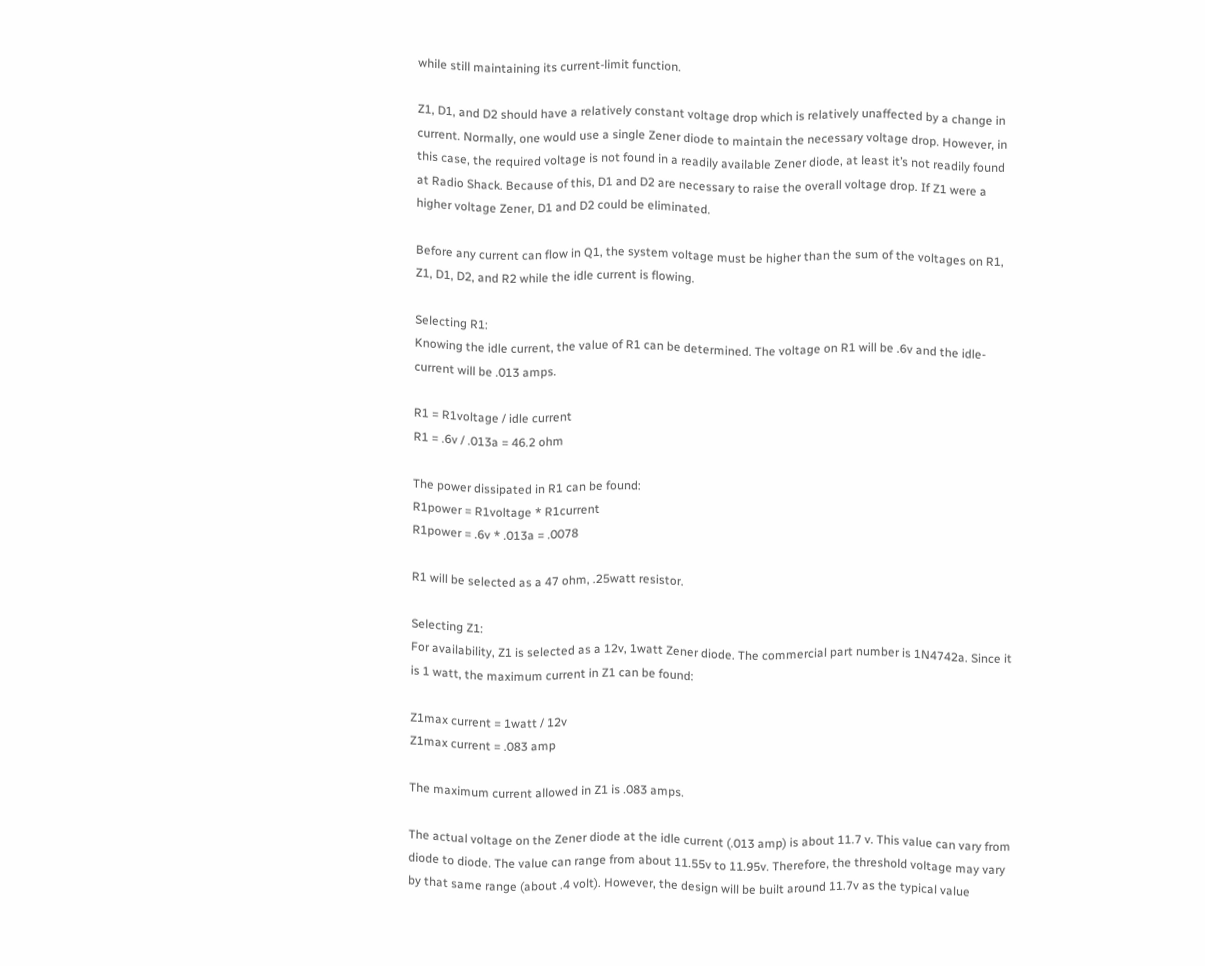while still maintaining its current-limit function.

Z1, D1, and D2 should have a relatively constant voltage drop which is relatively unaffected by a change in current. Normally, one would use a single Zener diode to maintain the necessary voltage drop. However, in this case, the required voltage is not found in a readily available Zener diode, at least it’s not readily found at Radio Shack. Because of this, D1 and D2 are necessary to raise the overall voltage drop. If Z1 were a higher voltage Zener, D1 and D2 could be eliminated.

Before any current can flow in Q1, the system voltage must be higher than the sum of the voltages on R1, Z1, D1, D2, and R2 while the idle current is flowing.

Selecting R1:
Knowing the idle current, the value of R1 can be determined. The voltage on R1 will be .6v and the idle-current will be .013 amps.

R1 = R1voltage / idle current
R1 = .6v / .013a = 46.2 ohm

The power dissipated in R1 can be found:
R1power = R1voltage * R1current
R1power = .6v * .013a = .0078

R1 will be selected as a 47 ohm, .25watt resistor.

Selecting Z1:
For availability, Z1 is selected as a 12v, 1watt Zener diode. The commercial part number is 1N4742a. Since it is 1 watt, the maximum current in Z1 can be found:

Z1max current = 1watt / 12v
Z1max current = .083 amp

The maximum current allowed in Z1 is .083 amps.

The actual voltage on the Zener diode at the idle current (.013 amp) is about 11.7 v. This value can vary from diode to diode. The value can range from about 11.55v to 11.95v. Therefore, the threshold voltage may vary by that same range (about .4 volt). However, the design will be built around 11.7v as the typical value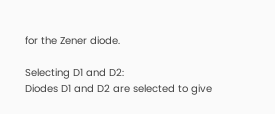for the Zener diode.

Selecting D1 and D2:
Diodes D1 and D2 are selected to give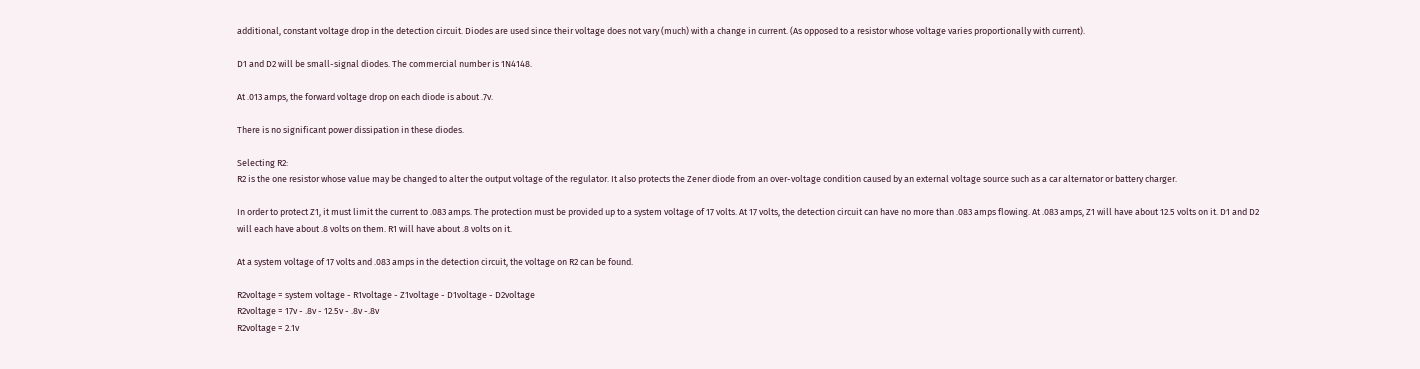additional, constant voltage drop in the detection circuit. Diodes are used since their voltage does not vary (much) with a change in current. (As opposed to a resistor whose voltage varies proportionally with current).

D1 and D2 will be small-signal diodes. The commercial number is 1N4148.

At .013 amps, the forward voltage drop on each diode is about .7v.

There is no significant power dissipation in these diodes.

Selecting R2:
R2 is the one resistor whose value may be changed to alter the output voltage of the regulator. It also protects the Zener diode from an over-voltage condition caused by an external voltage source such as a car alternator or battery charger.

In order to protect Z1, it must limit the current to .083 amps. The protection must be provided up to a system voltage of 17 volts. At 17 volts, the detection circuit can have no more than .083 amps flowing. At .083 amps, Z1 will have about 12.5 volts on it. D1 and D2 will each have about .8 volts on them. R1 will have about .8 volts on it.

At a system voltage of 17 volts and .083 amps in the detection circuit, the voltage on R2 can be found.

R2voltage = system voltage - R1voltage - Z1voltage - D1voltage - D2voltage
R2voltage = 17v - .8v - 12.5v - .8v -.8v
R2voltage = 2.1v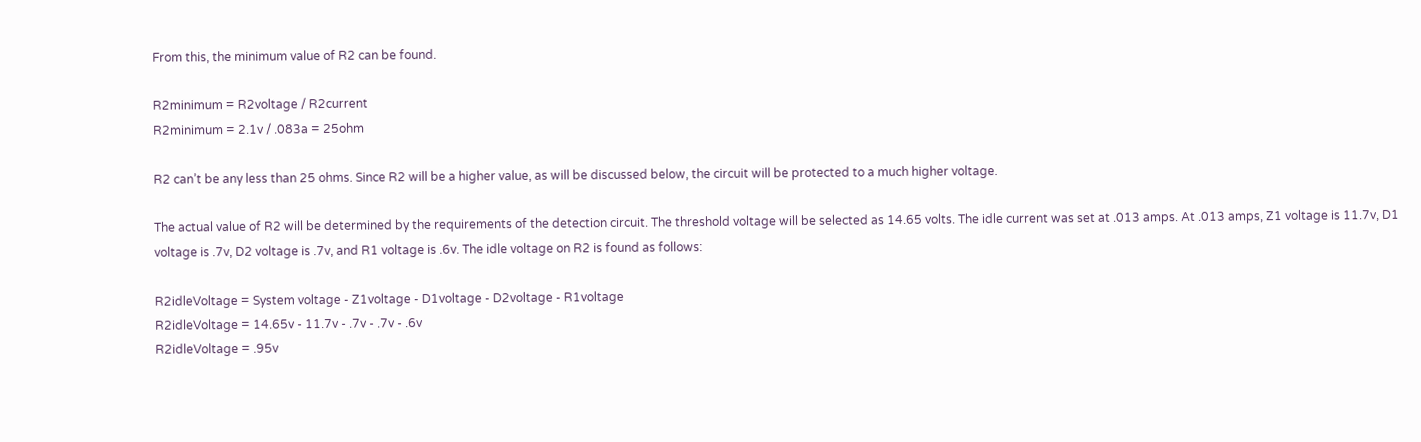From this, the minimum value of R2 can be found.

R2minimum = R2voltage / R2current
R2minimum = 2.1v / .083a = 25ohm

R2 can’t be any less than 25 ohms. Since R2 will be a higher value, as will be discussed below, the circuit will be protected to a much higher voltage.

The actual value of R2 will be determined by the requirements of the detection circuit. The threshold voltage will be selected as 14.65 volts. The idle current was set at .013 amps. At .013 amps, Z1 voltage is 11.7v, D1 voltage is .7v, D2 voltage is .7v, and R1 voltage is .6v. The idle voltage on R2 is found as follows:

R2idleVoltage = System voltage - Z1voltage - D1voltage - D2voltage - R1voltage
R2idleVoltage = 14.65v - 11.7v - .7v - .7v - .6v
R2idleVoltage = .95v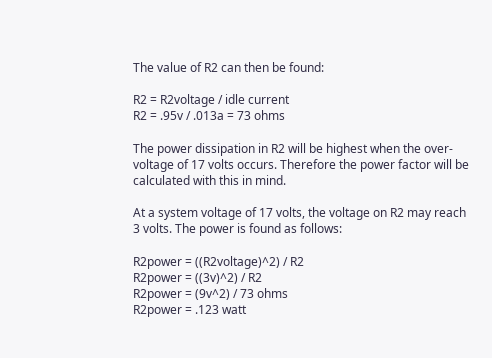The value of R2 can then be found:

R2 = R2voltage / idle current
R2 = .95v / .013a = 73 ohms

The power dissipation in R2 will be highest when the over-voltage of 17 volts occurs. Therefore the power factor will be calculated with this in mind.

At a system voltage of 17 volts, the voltage on R2 may reach 3 volts. The power is found as follows:

R2power = ((R2voltage)^2) / R2
R2power = ((3v)^2) / R2
R2power = (9v^2) / 73 ohms
R2power = .123 watt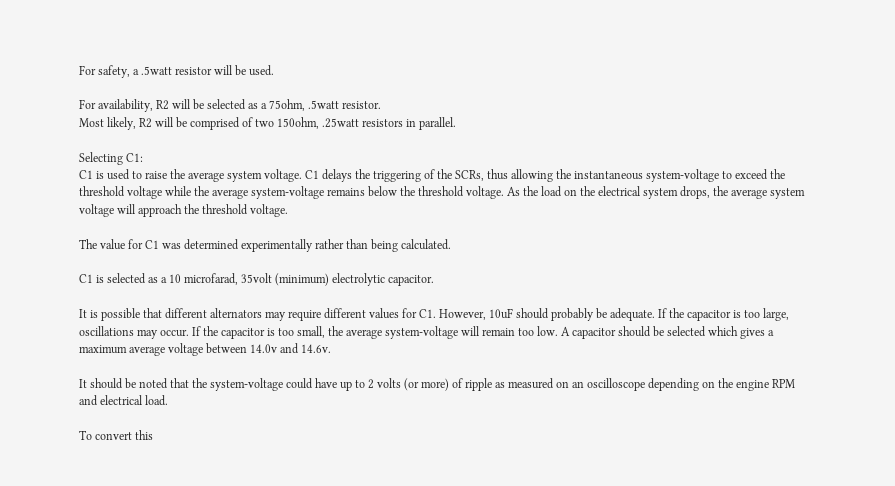For safety, a .5watt resistor will be used.

For availability, R2 will be selected as a 75ohm, .5watt resistor.
Most likely, R2 will be comprised of two 150ohm, .25watt resistors in parallel.

Selecting C1:
C1 is used to raise the average system voltage. C1 delays the triggering of the SCRs, thus allowing the instantaneous system-voltage to exceed the threshold voltage while the average system-voltage remains below the threshold voltage. As the load on the electrical system drops, the average system voltage will approach the threshold voltage.

The value for C1 was determined experimentally rather than being calculated.

C1 is selected as a 10 microfarad, 35volt (minimum) electrolytic capacitor.

It is possible that different alternators may require different values for C1. However, 10uF should probably be adequate. If the capacitor is too large, oscillations may occur. If the capacitor is too small, the average system-voltage will remain too low. A capacitor should be selected which gives a maximum average voltage between 14.0v and 14.6v.

It should be noted that the system-voltage could have up to 2 volts (or more) of ripple as measured on an oscilloscope depending on the engine RPM and electrical load.

To convert this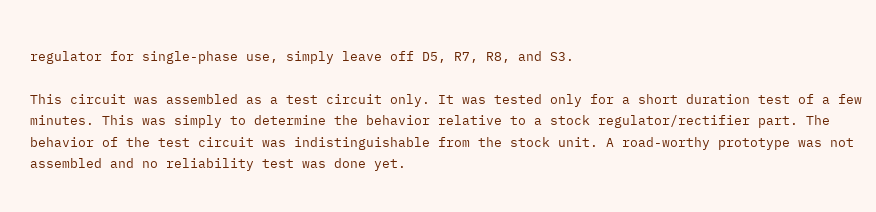regulator for single-phase use, simply leave off D5, R7, R8, and S3.

This circuit was assembled as a test circuit only. It was tested only for a short duration test of a few minutes. This was simply to determine the behavior relative to a stock regulator/rectifier part. The behavior of the test circuit was indistinguishable from the stock unit. A road-worthy prototype was not assembled and no reliability test was done yet.